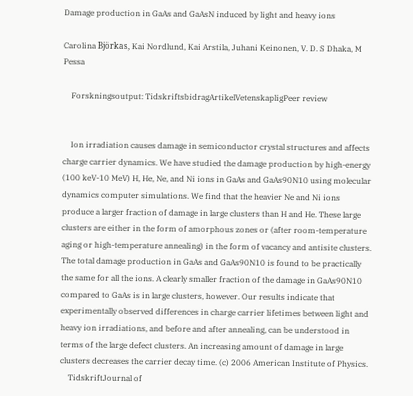Damage production in GaAs and GaAsN induced by light and heavy ions

Carolina Björkas, Kai Nordlund, Kai Arstila, Juhani Keinonen, V. D. S Dhaka, M Pessa

    Forskningsoutput: TidskriftsbidragArtikelVetenskapligPeer review


    Ion irradiation causes damage in semiconductor crystal structures and affects charge carrier dynamics. We have studied the damage production by high-energy (100 keV-10 MeV) H, He, Ne, and Ni ions in GaAs and GaAs90N10 using molecular dynamics computer simulations. We find that the heavier Ne and Ni ions produce a larger fraction of damage in large clusters than H and He. These large clusters are either in the form of amorphous zones or (after room-temperature aging or high-temperature annealing) in the form of vacancy and antisite clusters. The total damage production in GaAs and GaAs90N10 is found to be practically the same for all the ions. A clearly smaller fraction of the damage in GaAs90N10 compared to GaAs is in large clusters, however. Our results indicate that experimentally observed differences in charge carrier lifetimes between light and heavy ion irradiations, and before and after annealing, can be understood in terms of the large defect clusters. An increasing amount of damage in large clusters decreases the carrier decay time. (c) 2006 American Institute of Physics.
    TidskriftJournal of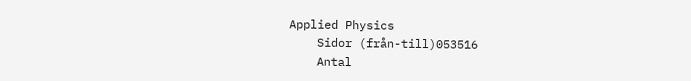Applied Physics
    Sidor (från-till)053516
    Antal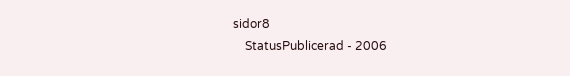sidor8
    StatusPublicerad - 2006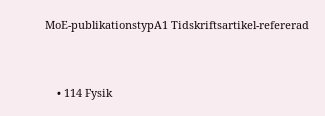MoE-publikationstypA1 Tidskriftsartikel-refererad


    • 114 Fysik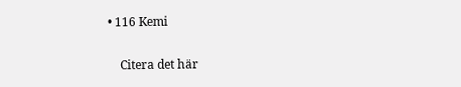• 116 Kemi

    Citera det här